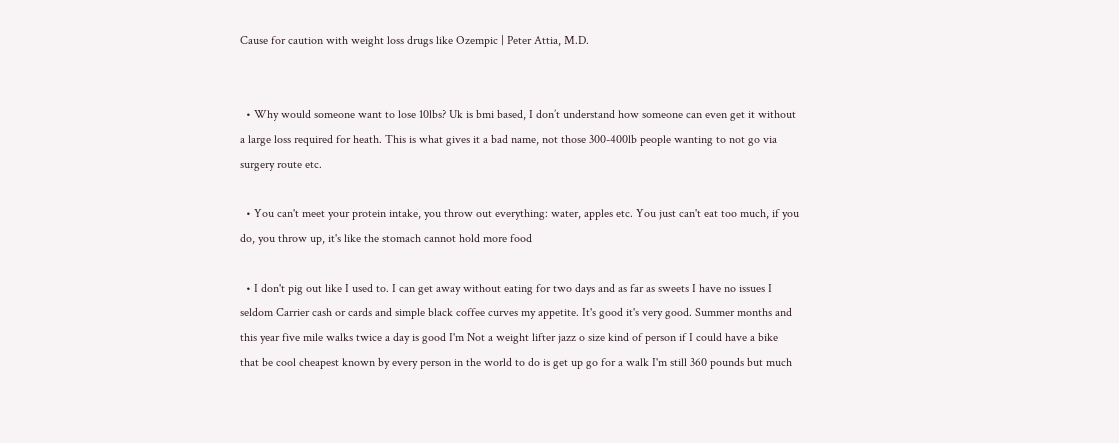Cause for caution with weight loss drugs like Ozempic | Peter Attia, M.D.


  • Why would someone want to lose 10lbs? Uk is bmi based, I don’t understand how someone can even get it without a large loss required for heath. This is what gives it a bad name, not those 300-400lb people wanting to not go via surgery route etc.

  • You can't meet your protein intake, you throw out everything: water, apples etc. You just can't eat too much, if you do, you throw up, it's like the stomach cannot hold more food

  • I don't pig out like I used to. I can get away without eating for two days and as far as sweets I have no issues I seldom Carrier cash or cards and simple black coffee curves my appetite. It's good it's very good. Summer months and this year five mile walks twice a day is good I'm Not a weight lifter jazz o size kind of person if I could have a bike that be cool cheapest known by every person in the world to do is get up go for a walk I'm still 360 pounds but much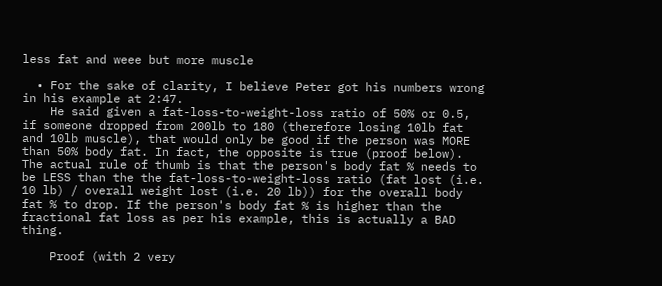less fat and weee but more muscle

  • For the sake of clarity, I believe Peter got his numbers wrong in his example at 2:47.
    He said given a fat-loss-to-weight-loss ratio of 50% or 0.5, if someone dropped from 200lb to 180 (therefore losing 10lb fat and 10lb muscle), that would only be good if the person was MORE than 50% body fat. In fact, the opposite is true (proof below). The actual rule of thumb is that the person's body fat % needs to be LESS than the the fat-loss-to-weight-loss ratio (fat lost (i.e. 10 lb) / overall weight lost (i.e. 20 lb)) for the overall body fat % to drop. If the person's body fat % is higher than the fractional fat loss as per his example, this is actually a BAD thing.

    Proof (with 2 very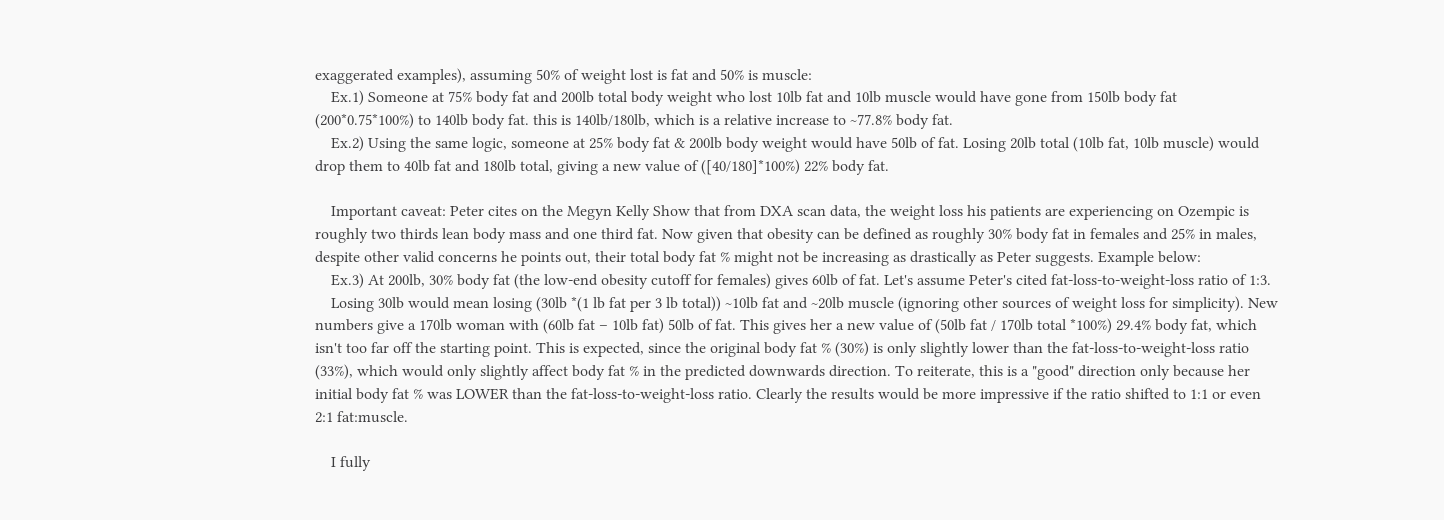exaggerated examples), assuming 50% of weight lost is fat and 50% is muscle:
    Ex.1) Someone at 75% body fat and 200lb total body weight who lost 10lb fat and 10lb muscle would have gone from 150lb body fat (200*0.75*100%) to 140lb body fat. this is 140lb/180lb, which is a relative increase to ~77.8% body fat.
    Ex.2) Using the same logic, someone at 25% body fat & 200lb body weight would have 50lb of fat. Losing 20lb total (10lb fat, 10lb muscle) would drop them to 40lb fat and 180lb total, giving a new value of ([40/180]*100%) 22% body fat.

    Important caveat: Peter cites on the Megyn Kelly Show that from DXA scan data, the weight loss his patients are experiencing on Ozempic is roughly two thirds lean body mass and one third fat. Now given that obesity can be defined as roughly 30% body fat in females and 25% in males, despite other valid concerns he points out, their total body fat % might not be increasing as drastically as Peter suggests. Example below:
    Ex.3) At 200lb, 30% body fat (the low-end obesity cutoff for females) gives 60lb of fat. Let's assume Peter's cited fat-loss-to-weight-loss ratio of 1:3.
    Losing 30lb would mean losing (30lb *(1 lb fat per 3 lb total)) ~10lb fat and ~20lb muscle (ignoring other sources of weight loss for simplicity). New numbers give a 170lb woman with (60lb fat – 10lb fat) 50lb of fat. This gives her a new value of (50lb fat / 170lb total *100%) 29.4% body fat, which isn't too far off the starting point. This is expected, since the original body fat % (30%) is only slightly lower than the fat-loss-to-weight-loss ratio (33%), which would only slightly affect body fat % in the predicted downwards direction. To reiterate, this is a "good" direction only because her initial body fat % was LOWER than the fat-loss-to-weight-loss ratio. Clearly the results would be more impressive if the ratio shifted to 1:1 or even 2:1 fat:muscle.

    I fully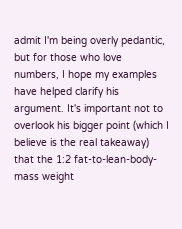admit I'm being overly pedantic, but for those who love numbers, I hope my examples have helped clarify his argument. It's important not to overlook his bigger point (which I believe is the real takeaway) that the 1:2 fat-to-lean-body-mass weight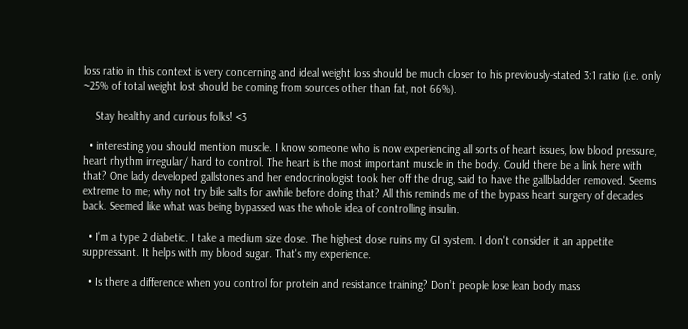loss ratio in this context is very concerning and ideal weight loss should be much closer to his previously-stated 3:1 ratio (i.e. only ~25% of total weight lost should be coming from sources other than fat, not 66%).

    Stay healthy and curious folks! <3

  • interesting you should mention muscle. I know someone who is now experiencing all sorts of heart issues, low blood pressure, heart rhythm irregular/ hard to control. The heart is the most important muscle in the body. Could there be a link here with that? One lady developed gallstones and her endocrinologist took her off the drug, said to have the gallbladder removed. Seems extreme to me; why not try bile salts for awhile before doing that? All this reminds me of the bypass heart surgery of decades back. Seemed like what was being bypassed was the whole idea of controlling insulin.

  • I'm a type 2 diabetic. I take a medium size dose. The highest dose ruins my GI system. I don't consider it an appetite suppressant. It helps with my blood sugar. That's my experience.

  • Is there a difference when you control for protein and resistance training? Don’t people lose lean body mass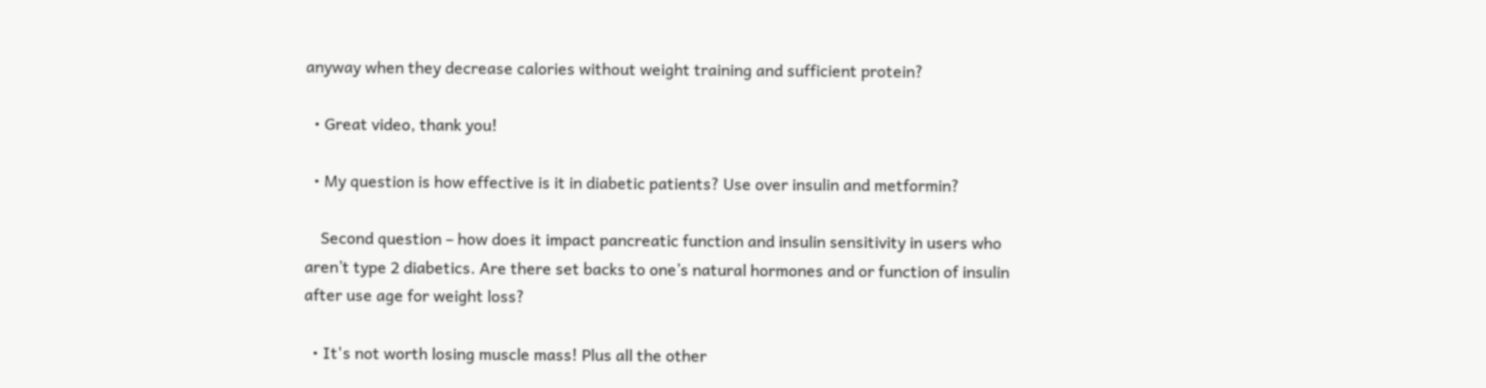anyway when they decrease calories without weight training and sufficient protein?

  • Great video, thank you!

  • My question is how effective is it in diabetic patients? Use over insulin and metformin?

    Second question – how does it impact pancreatic function and insulin sensitivity in users who aren’t type 2 diabetics. Are there set backs to one’s natural hormones and or function of insulin after use age for weight loss?

  • It's not worth losing muscle mass! Plus all the other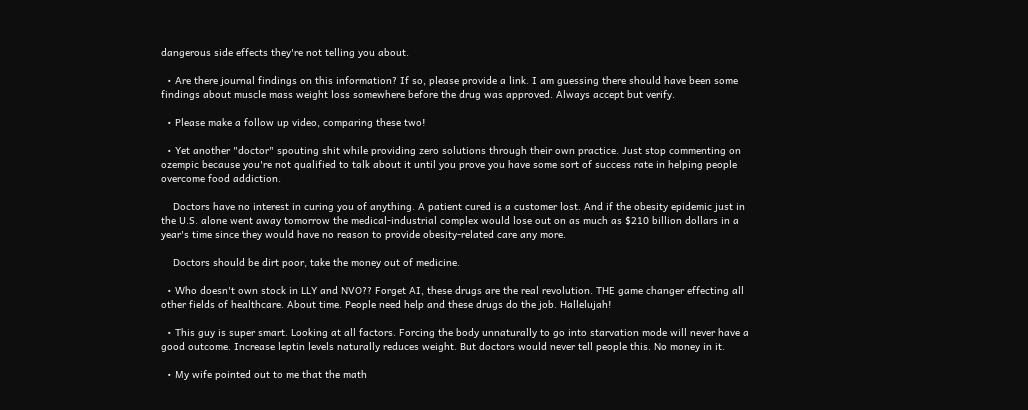dangerous side effects they're not telling you about.

  • Are there journal findings on this information? If so, please provide a link. I am guessing there should have been some findings about muscle mass weight loss somewhere before the drug was approved. Always accept but verify.

  • Please make a follow up video, comparing these two!

  • Yet another "doctor" spouting shit while providing zero solutions through their own practice. Just stop commenting on ozempic because you're not qualified to talk about it until you prove you have some sort of success rate in helping people overcome food addiction.

    Doctors have no interest in curing you of anything. A patient cured is a customer lost. And if the obesity epidemic just in the U.S. alone went away tomorrow the medical-industrial complex would lose out on as much as $210 billion dollars in a year's time since they would have no reason to provide obesity-related care any more.

    Doctors should be dirt poor, take the money out of medicine.

  • Who doesn't own stock in LLY and NVO?? Forget AI, these drugs are the real revolution. THE game changer effecting all other fields of healthcare. About time. People need help and these drugs do the job. Hallelujah!

  • This guy is super smart. Looking at all factors. Forcing the body unnaturally to go into starvation mode will never have a good outcome. Increase leptin levels naturally reduces weight. But doctors would never tell people this. No money in it.

  • My wife pointed out to me that the math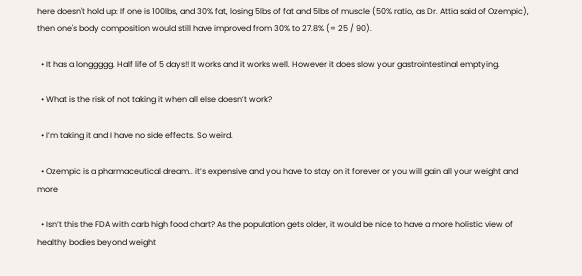here doesn't hold up: If one is 100lbs, and 30% fat, losing 5lbs of fat and 5lbs of muscle (50% ratio, as Dr. Attia said of Ozempic), then one's body composition would still have improved from 30% to 27.8% (= 25 / 90).

  • It has a longgggg. Half life of 5 days!! It works and it works well. However it does slow your gastrointestinal emptying.

  • What is the risk of not taking it when all else doesn’t work?

  • I’m taking it and I have no side effects. So weird.

  • Ozempic is a pharmaceutical dream.. it’s expensive and you have to stay on it forever or you will gain all your weight and more

  • Isn’t this the FDA with carb high food chart? As the population gets older, it would be nice to have a more holistic view of healthy bodies beyond weight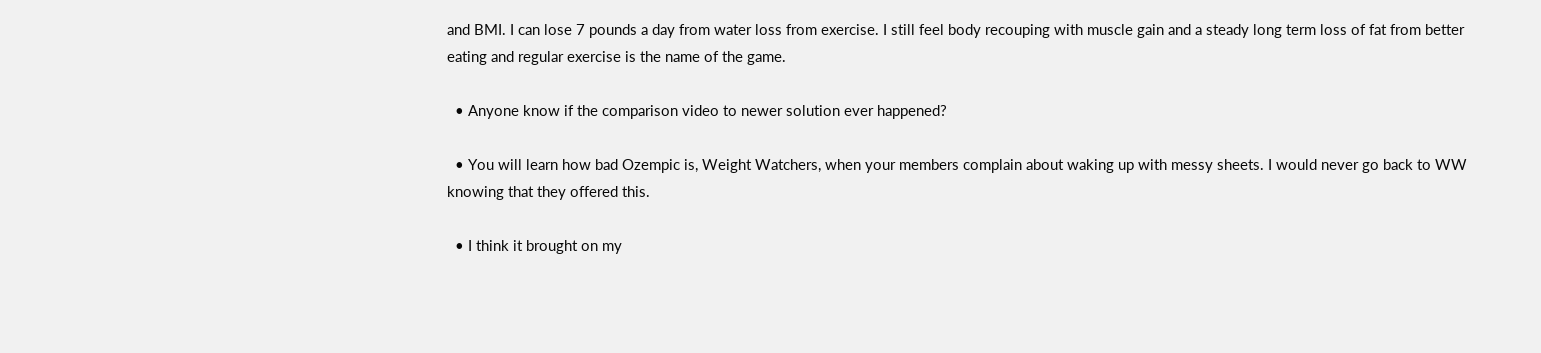and BMI. I can lose 7 pounds a day from water loss from exercise. I still feel body recouping with muscle gain and a steady long term loss of fat from better eating and regular exercise is the name of the game.

  • Anyone know if the comparison video to newer solution ever happened?

  • You will learn how bad Ozempic is, Weight Watchers, when your members complain about waking up with messy sheets. I would never go back to WW knowing that they offered this.

  • I think it brought on my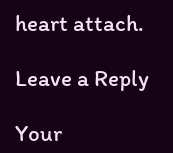heart attach.

Leave a Reply

Your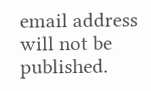email address will not be published.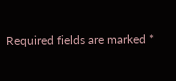Required fields are marked *